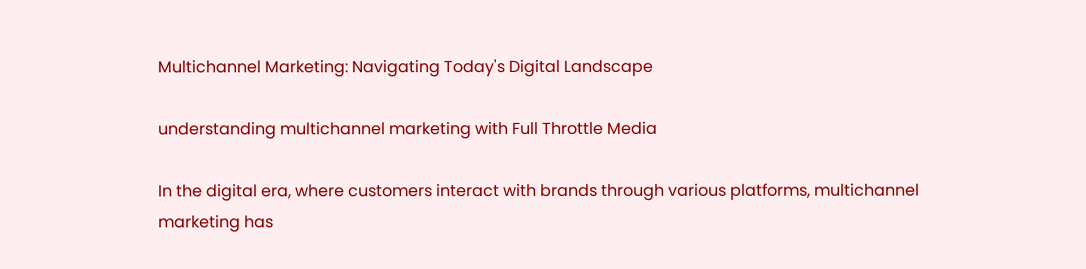Multichannel Marketing: Navigating Today's Digital Landscape

understanding multichannel marketing with Full Throttle Media

In the digital era, where customers interact with brands through various platforms, multichannel marketing has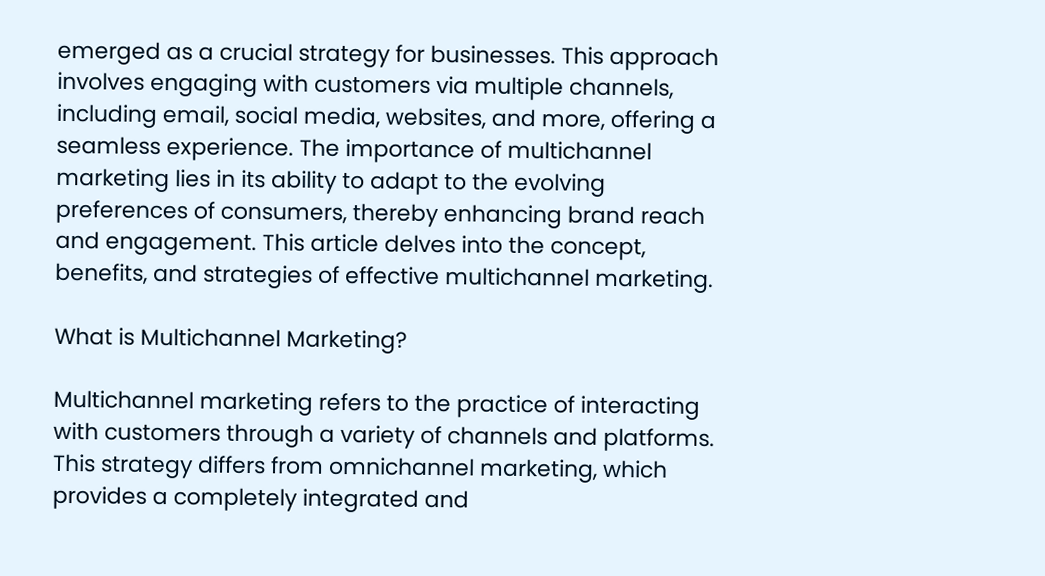emerged as a crucial strategy for businesses. This approach involves engaging with customers via multiple channels, including email, social media, websites, and more, offering a seamless experience. The importance of multichannel marketing lies in its ability to adapt to the evolving preferences of consumers, thereby enhancing brand reach and engagement. This article delves into the concept, benefits, and strategies of effective multichannel marketing.

What is Multichannel Marketing?

Multichannel marketing refers to the practice of interacting with customers through a variety of channels and platforms. This strategy differs from omnichannel marketing, which provides a completely integrated and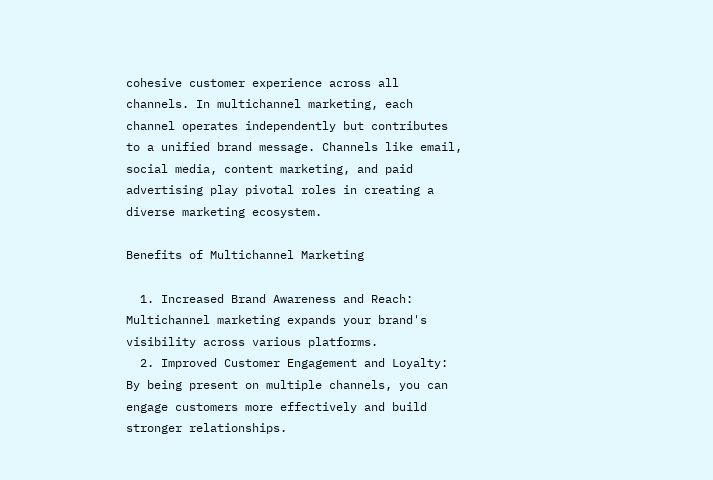cohesive customer experience across all channels. In multichannel marketing, each channel operates independently but contributes to a unified brand message. Channels like email, social media, content marketing, and paid advertising play pivotal roles in creating a diverse marketing ecosystem.

Benefits of Multichannel Marketing

  1. Increased Brand Awareness and Reach: Multichannel marketing expands your brand's visibility across various platforms.
  2. Improved Customer Engagement and Loyalty: By being present on multiple channels, you can engage customers more effectively and build stronger relationships.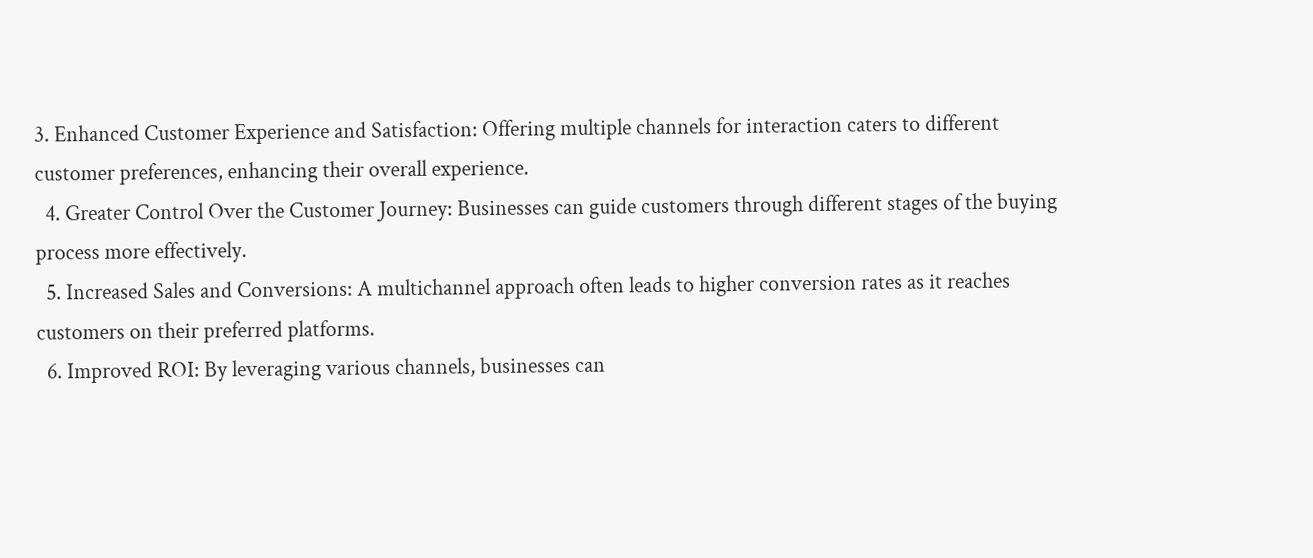3. Enhanced Customer Experience and Satisfaction: Offering multiple channels for interaction caters to different customer preferences, enhancing their overall experience.
  4. Greater Control Over the Customer Journey: Businesses can guide customers through different stages of the buying process more effectively.
  5. Increased Sales and Conversions: A multichannel approach often leads to higher conversion rates as it reaches customers on their preferred platforms.
  6. Improved ROI: By leveraging various channels, businesses can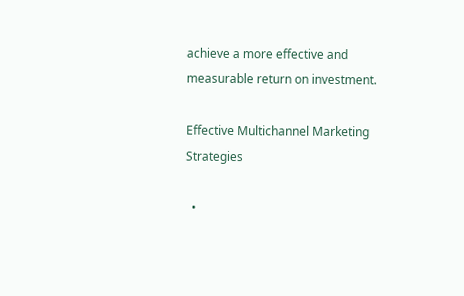achieve a more effective and measurable return on investment.

Effective Multichannel Marketing Strategies

  •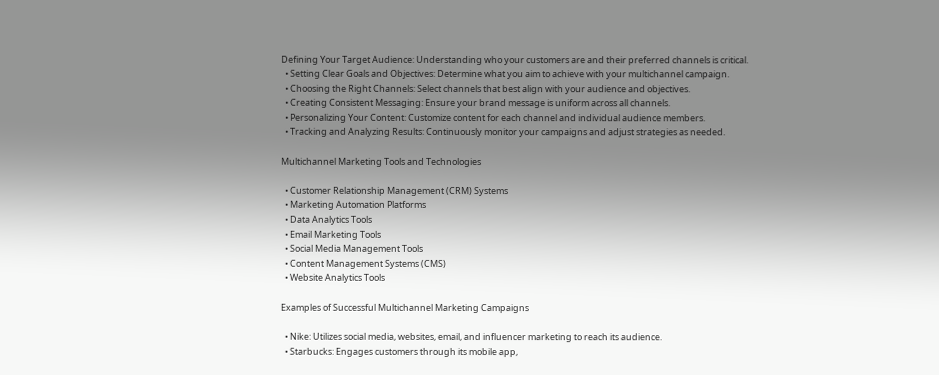Defining Your Target Audience: Understanding who your customers are and their preferred channels is critical.
  • Setting Clear Goals and Objectives: Determine what you aim to achieve with your multichannel campaign.
  • Choosing the Right Channels: Select channels that best align with your audience and objectives.
  • Creating Consistent Messaging: Ensure your brand message is uniform across all channels.
  • Personalizing Your Content: Customize content for each channel and individual audience members.
  • Tracking and Analyzing Results: Continuously monitor your campaigns and adjust strategies as needed.

Multichannel Marketing Tools and Technologies

  • Customer Relationship Management (CRM) Systems
  • Marketing Automation Platforms
  • Data Analytics Tools
  • Email Marketing Tools
  • Social Media Management Tools
  • Content Management Systems (CMS)
  • Website Analytics Tools

Examples of Successful Multichannel Marketing Campaigns

  • Nike: Utilizes social media, websites, email, and influencer marketing to reach its audience.
  • Starbucks: Engages customers through its mobile app,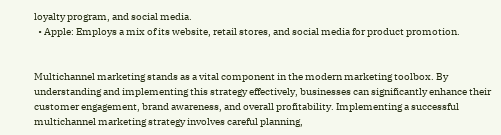loyalty program, and social media.
  • Apple: Employs a mix of its website, retail stores, and social media for product promotion.


Multichannel marketing stands as a vital component in the modern marketing toolbox. By understanding and implementing this strategy effectively, businesses can significantly enhance their customer engagement, brand awareness, and overall profitability. Implementing a successful multichannel marketing strategy involves careful planning,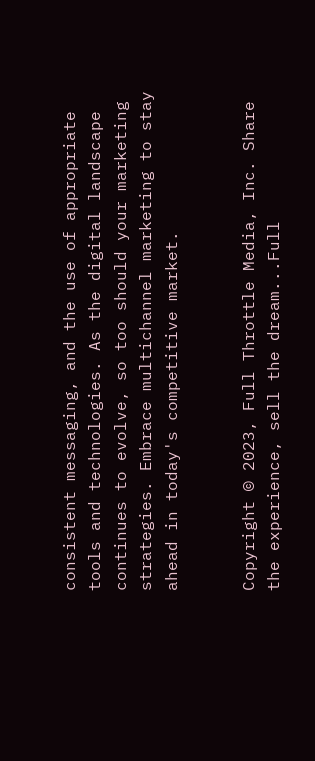consistent messaging, and the use of appropriate tools and technologies. As the digital landscape continues to evolve, so too should your marketing strategies. Embrace multichannel marketing to stay ahead in today's competitive market.


Copyright © 2023, Full Throttle Media, Inc. Share the experience, sell the dream...Full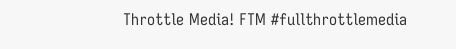Throttle Media! FTM #fullthrottlemedia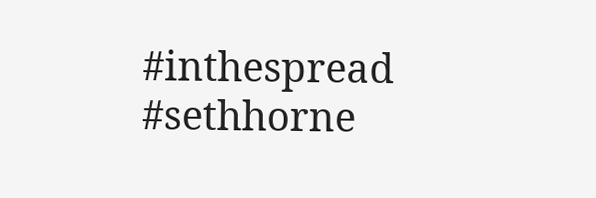#inthespread #sethhorne